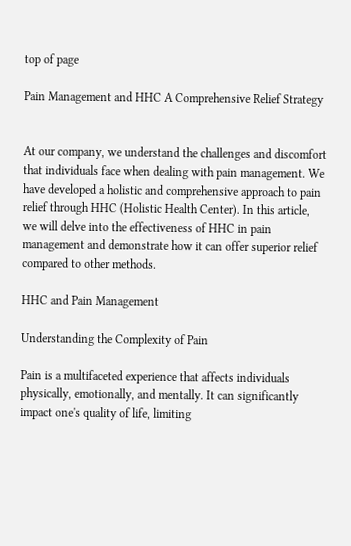top of page

Pain Management and HHC A Comprehensive Relief Strategy


At our company, we understand the challenges and discomfort that individuals face when dealing with pain management. We have developed a holistic and comprehensive approach to pain relief through HHC (Holistic Health Center). In this article, we will delve into the effectiveness of HHC in pain management and demonstrate how it can offer superior relief compared to other methods.

HHC and Pain Management

Understanding the Complexity of Pain

Pain is a multifaceted experience that affects individuals physically, emotionally, and mentally. It can significantly impact one's quality of life, limiting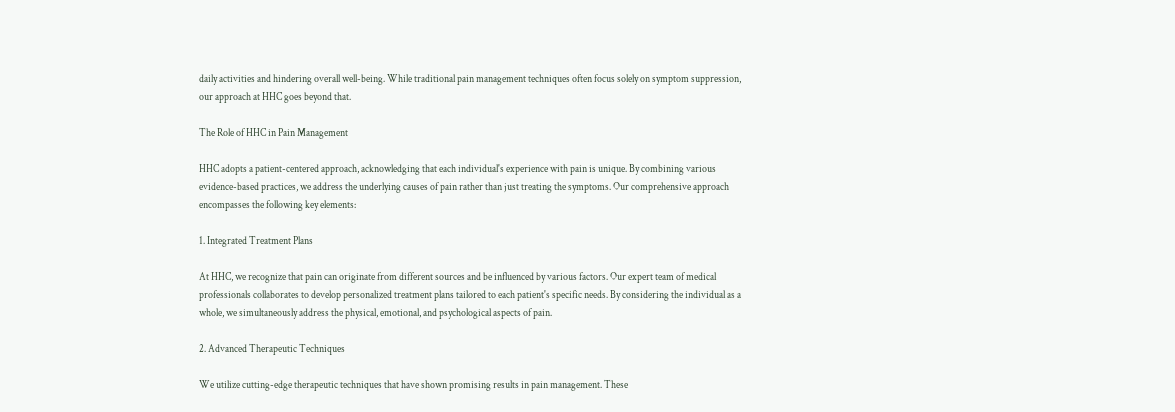daily activities and hindering overall well-being. While traditional pain management techniques often focus solely on symptom suppression, our approach at HHC goes beyond that.

The Role of HHC in Pain Management

HHC adopts a patient-centered approach, acknowledging that each individual's experience with pain is unique. By combining various evidence-based practices, we address the underlying causes of pain rather than just treating the symptoms. Our comprehensive approach encompasses the following key elements:

1. Integrated Treatment Plans

At HHC, we recognize that pain can originate from different sources and be influenced by various factors. Our expert team of medical professionals collaborates to develop personalized treatment plans tailored to each patient's specific needs. By considering the individual as a whole, we simultaneously address the physical, emotional, and psychological aspects of pain.

2. Advanced Therapeutic Techniques

We utilize cutting-edge therapeutic techniques that have shown promising results in pain management. These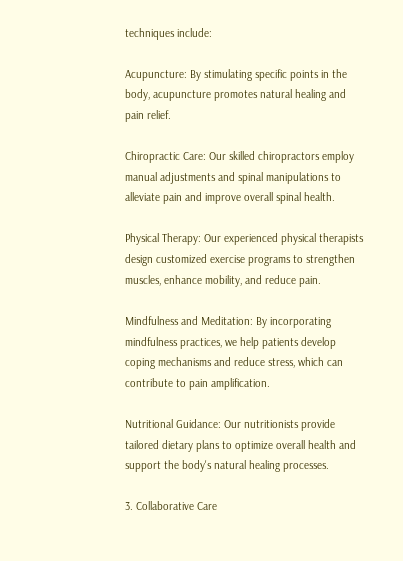techniques include:

Acupuncture: By stimulating specific points in the body, acupuncture promotes natural healing and pain relief.

Chiropractic Care: Our skilled chiropractors employ manual adjustments and spinal manipulations to alleviate pain and improve overall spinal health.

Physical Therapy: Our experienced physical therapists design customized exercise programs to strengthen muscles, enhance mobility, and reduce pain.

Mindfulness and Meditation: By incorporating mindfulness practices, we help patients develop coping mechanisms and reduce stress, which can contribute to pain amplification.

Nutritional Guidance: Our nutritionists provide tailored dietary plans to optimize overall health and support the body's natural healing processes.

3. Collaborative Care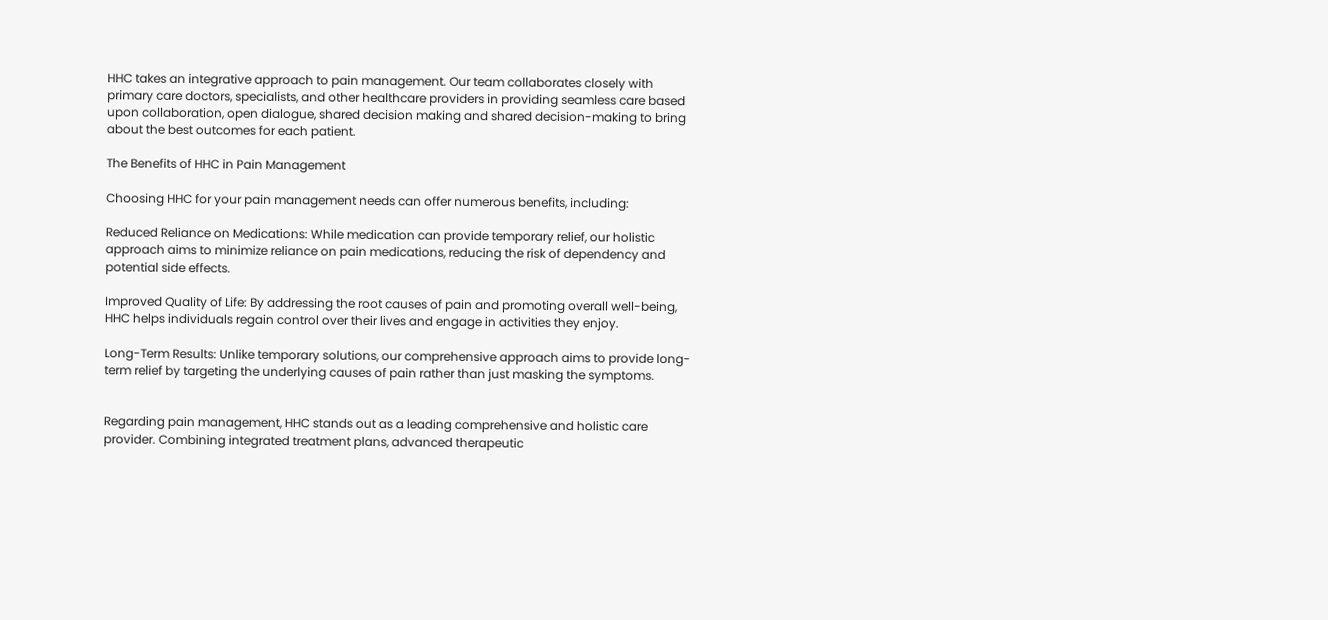HHC takes an integrative approach to pain management. Our team collaborates closely with primary care doctors, specialists, and other healthcare providers in providing seamless care based upon collaboration, open dialogue, shared decision making and shared decision-making to bring about the best outcomes for each patient.

The Benefits of HHC in Pain Management

Choosing HHC for your pain management needs can offer numerous benefits, including:

Reduced Reliance on Medications: While medication can provide temporary relief, our holistic approach aims to minimize reliance on pain medications, reducing the risk of dependency and potential side effects.

Improved Quality of Life: By addressing the root causes of pain and promoting overall well-being, HHC helps individuals regain control over their lives and engage in activities they enjoy.

Long-Term Results: Unlike temporary solutions, our comprehensive approach aims to provide long-term relief by targeting the underlying causes of pain rather than just masking the symptoms.


Regarding pain management, HHC stands out as a leading comprehensive and holistic care provider. Combining integrated treatment plans, advanced therapeutic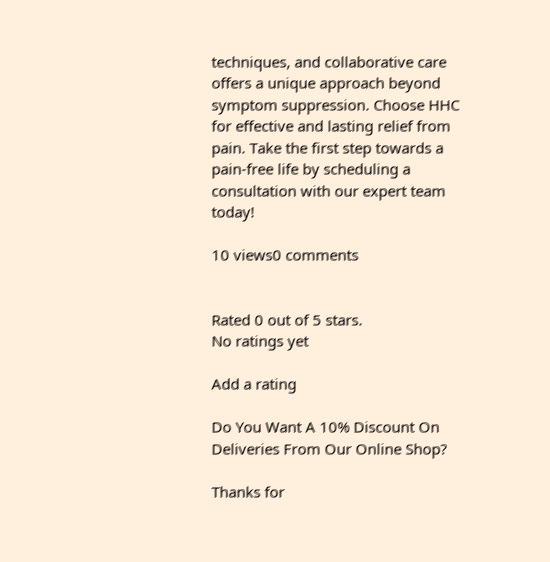techniques, and collaborative care offers a unique approach beyond symptom suppression. Choose HHC for effective and lasting relief from pain. Take the first step towards a pain-free life by scheduling a consultation with our expert team today!

10 views0 comments


Rated 0 out of 5 stars.
No ratings yet

Add a rating

Do You Want A 10% Discount On Deliveries From Our Online Shop?

Thanks for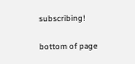subscribing!

bottom of page